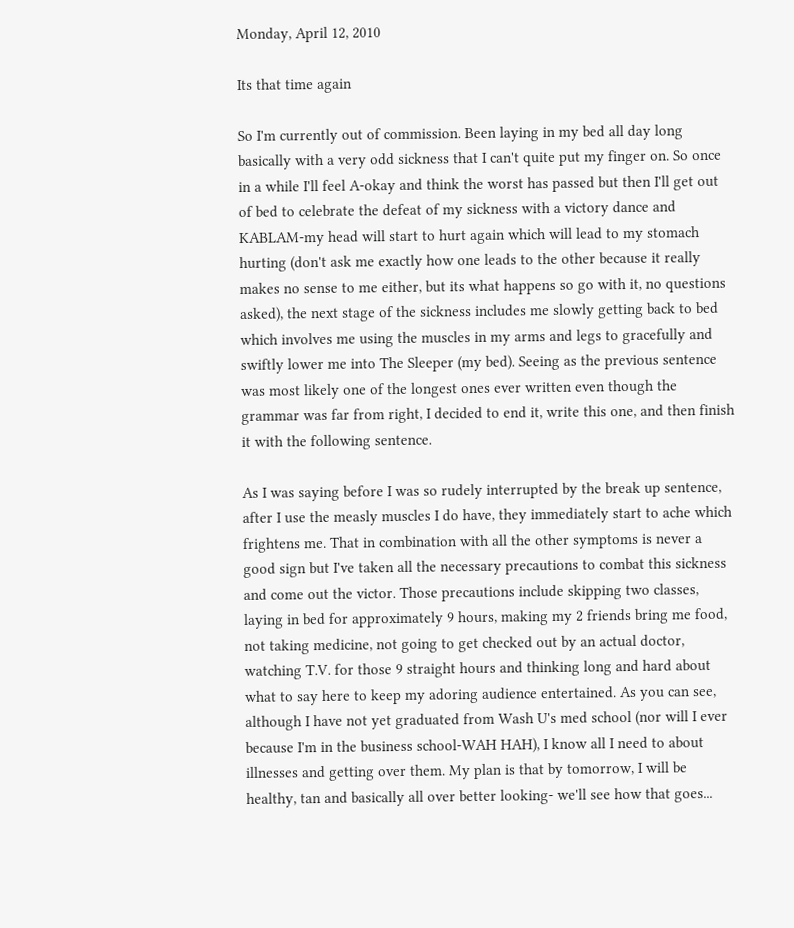Monday, April 12, 2010

Its that time again

So I'm currently out of commission. Been laying in my bed all day long basically with a very odd sickness that I can't quite put my finger on. So once in a while I'll feel A-okay and think the worst has passed but then I'll get out of bed to celebrate the defeat of my sickness with a victory dance and KABLAM-my head will start to hurt again which will lead to my stomach hurting (don't ask me exactly how one leads to the other because it really makes no sense to me either, but its what happens so go with it, no questions asked), the next stage of the sickness includes me slowly getting back to bed which involves me using the muscles in my arms and legs to gracefully and swiftly lower me into The Sleeper (my bed). Seeing as the previous sentence was most likely one of the longest ones ever written even though the grammar was far from right, I decided to end it, write this one, and then finish it with the following sentence.

As I was saying before I was so rudely interrupted by the break up sentence, after I use the measly muscles I do have, they immediately start to ache which frightens me. That in combination with all the other symptoms is never a good sign but I've taken all the necessary precautions to combat this sickness and come out the victor. Those precautions include skipping two classes, laying in bed for approximately 9 hours, making my 2 friends bring me food, not taking medicine, not going to get checked out by an actual doctor, watching T.V. for those 9 straight hours and thinking long and hard about what to say here to keep my adoring audience entertained. As you can see, although I have not yet graduated from Wash U's med school (nor will I ever because I'm in the business school-WAH HAH), I know all I need to about illnesses and getting over them. My plan is that by tomorrow, I will be healthy, tan and basically all over better looking- we'll see how that goes...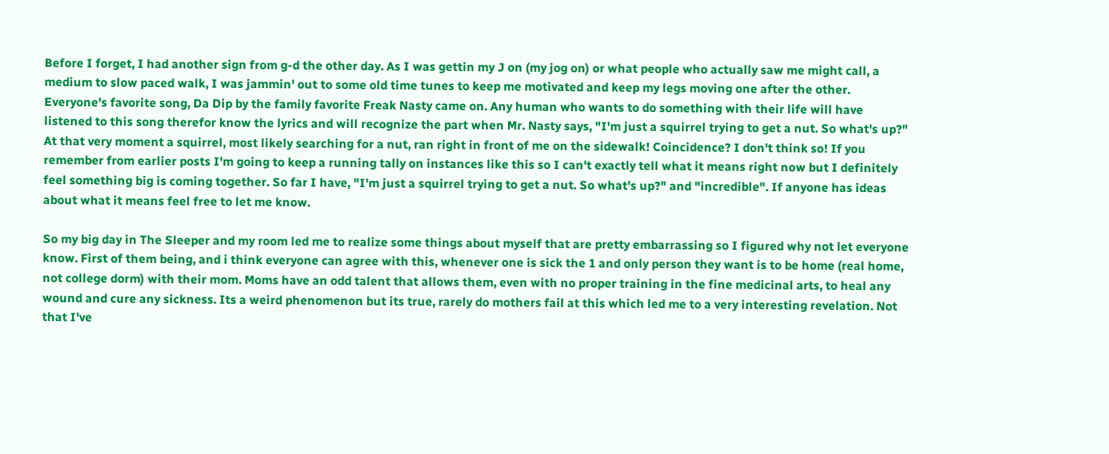Before I forget, I had another sign from g-d the other day. As I was gettin my J on (my jog on) or what people who actually saw me might call, a medium to slow paced walk, I was jammin' out to some old time tunes to keep me motivated and keep my legs moving one after the other. Everyone's favorite song, Da Dip by the family favorite Freak Nasty came on. Any human who wants to do something with their life will have listened to this song therefor know the lyrics and will recognize the part when Mr. Nasty says, "I'm just a squirrel trying to get a nut. So what's up?" At that very moment a squirrel, most likely searching for a nut, ran right in front of me on the sidewalk! Coincidence? I don't think so! If you remember from earlier posts I'm going to keep a running tally on instances like this so I can't exactly tell what it means right now but I definitely feel something big is coming together. So far I have, "I'm just a squirrel trying to get a nut. So what's up?" and "incredible". If anyone has ideas about what it means feel free to let me know.

So my big day in The Sleeper and my room led me to realize some things about myself that are pretty embarrassing so I figured why not let everyone know. First of them being, and i think everyone can agree with this, whenever one is sick the 1 and only person they want is to be home (real home, not college dorm) with their mom. Moms have an odd talent that allows them, even with no proper training in the fine medicinal arts, to heal any wound and cure any sickness. Its a weird phenomenon but its true, rarely do mothers fail at this which led me to a very interesting revelation. Not that I've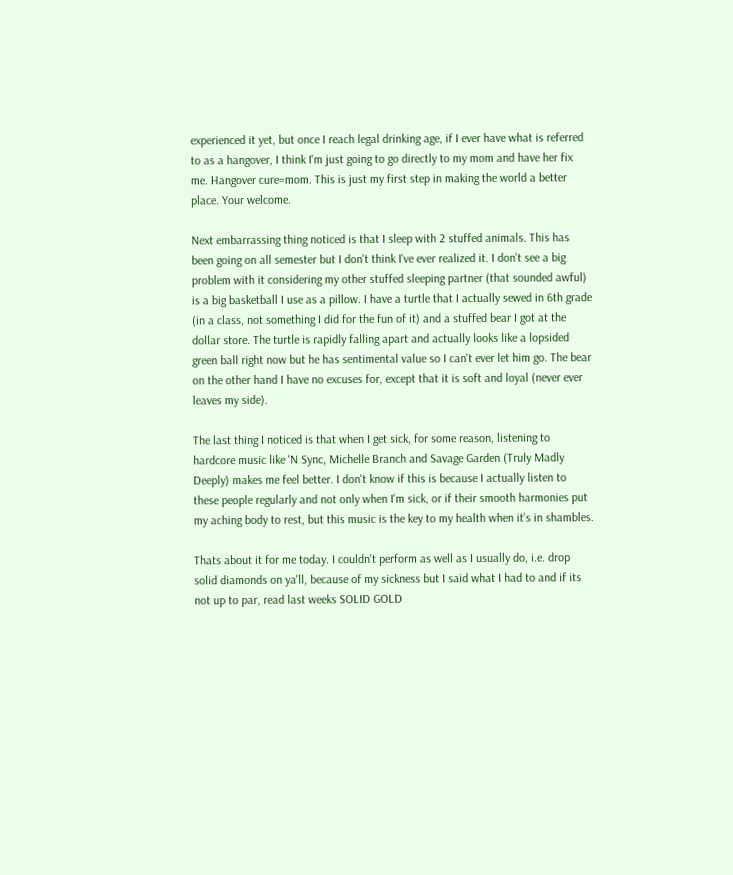experienced it yet, but once I reach legal drinking age, if I ever have what is referred to as a hangover, I think I'm just going to go directly to my mom and have her fix me. Hangover cure=mom. This is just my first step in making the world a better place. Your welcome.

Next embarrassing thing noticed is that I sleep with 2 stuffed animals. This has been going on all semester but I don't think I've ever realized it. I don't see a big problem with it considering my other stuffed sleeping partner (that sounded awful) is a big basketball I use as a pillow. I have a turtle that I actually sewed in 6th grade (in a class, not something I did for the fun of it) and a stuffed bear I got at the dollar store. The turtle is rapidly falling apart and actually looks like a lopsided green ball right now but he has sentimental value so I can't ever let him go. The bear on the other hand I have no excuses for, except that it is soft and loyal (never ever leaves my side).

The last thing I noticed is that when I get sick, for some reason, listening to hardcore music like 'N Sync, Michelle Branch and Savage Garden (Truly Madly Deeply) makes me feel better. I don't know if this is because I actually listen to these people regularly and not only when I'm sick, or if their smooth harmonies put my aching body to rest, but this music is the key to my health when it's in shambles.

Thats about it for me today. I couldn't perform as well as I usually do, i.e. drop solid diamonds on ya'll, because of my sickness but I said what I had to and if its not up to par, read last weeks SOLID GOLD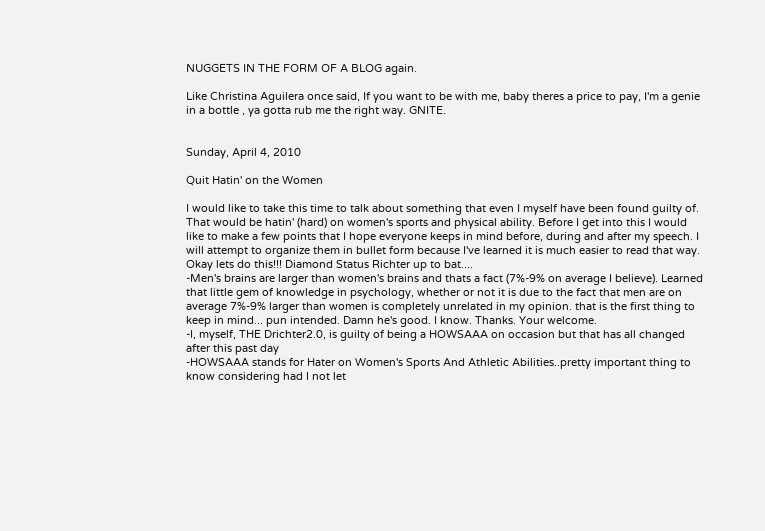NUGGETS IN THE FORM OF A BLOG again.

Like Christina Aguilera once said, If you want to be with me, baby theres a price to pay, I'm a genie in a bottle , ya gotta rub me the right way. GNITE.


Sunday, April 4, 2010

Quit Hatin' on the Women

I would like to take this time to talk about something that even I myself have been found guilty of. That would be hatin' (hard) on women's sports and physical ability. Before I get into this I would like to make a few points that I hope everyone keeps in mind before, during and after my speech. I will attempt to organize them in bullet form because I've learned it is much easier to read that way. Okay lets do this!!! Diamond Status Richter up to bat....
-Men's brains are larger than women's brains and thats a fact (7%-9% on average I believe). Learned that little gem of knowledge in psychology, whether or not it is due to the fact that men are on average 7%-9% larger than women is completely unrelated in my opinion. that is the first thing to keep in mind... pun intended. Damn he's good. I know. Thanks. Your welcome.
-I, myself, THE Drichter2.0, is guilty of being a HOWSAAA on occasion but that has all changed after this past day
-HOWSAAA stands for Hater on Women's Sports And Athletic Abilities..pretty important thing to know considering had I not let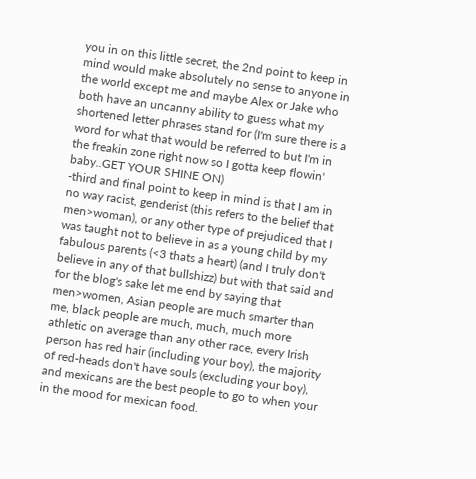you in on this little secret, the 2nd point to keep in mind would make absolutely no sense to anyone in the world except me and maybe Alex or Jake who both have an uncanny ability to guess what my shortened letter phrases stand for (I'm sure there is a word for what that would be referred to but I'm in the freakin zone right now so I gotta keep flowin' baby..GET YOUR SHINE ON)
-third and final point to keep in mind is that I am in no way racist, genderist (this refers to the belief that men>woman), or any other type of prejudiced that I was taught not to believe in as a young child by my fabulous parents (<3 thats a heart) (and I truly don't believe in any of that bullshizz) but with that said and for the blog's sake let me end by saying that men>women, Asian people are much smarter than me, black people are much, much, much more athletic on average than any other race, every Irish person has red hair (including your boy), the majority of red-heads don't have souls (excluding your boy), and mexicans are the best people to go to when your in the mood for mexican food.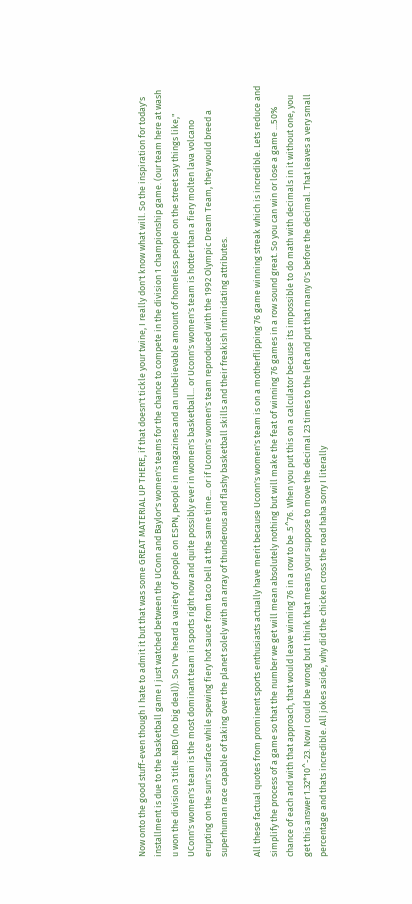Now onto the good stuff-even though I hate to admit it but that was some GREAT MATERIAL UP THERE, if that doesn't tickle your twine, I really don't know what will. So the inspiration for today's installment is due to the basketball game I just watched between the UConn and Baylor's women's teams for the chance to compete in the division 1 championship game. (our team here at wash u won the division 3 title..NBD (no big deal)). So I've heard a variety of people on ESPN, people in magazines and an unbelievable amount of homeless people on the street say things like," UConn's women's team is the most dominant team in sports right now and quite possibly ever in women's basketball... or Uconn's women's team is hotter than a fiery molten lava volcano erupting on the sun's surface while spewing fiery hot sauce from taco bell at the same time... or if Uconn's women's team reproduced with the 1992 Olympic Dream Team, they would breed a superhuman race capable of taking over the planet solely with an array of thunderous and flashy basketball skills and their freakish intimidating attributes.

All these factual quotes from prominent sports enthusiasts actually have merit because Uconn's women's team is on a motherflipping 76 game winning streak which is incredible. Lets reduce and simplify the process of a game so that the number we get will mean absolutely nothing but will make the feat of winning 76 games in a row sound great. So you can win or lose a game ...50% chance of each and with that approach, that would leave winning 76 in a row to be .5^76. When you put this on a calculator because its impossible to do math with decimals in it without one, you get this answer 1.32*10^-23. Now I could be wrong but I think that means your suppose to move the decimal 23 times to the left and put that many 0's before the decimal. That leaves a very small percentage and thats incredible. All jokes aside, why did the chicken cross the road haha sorry I literally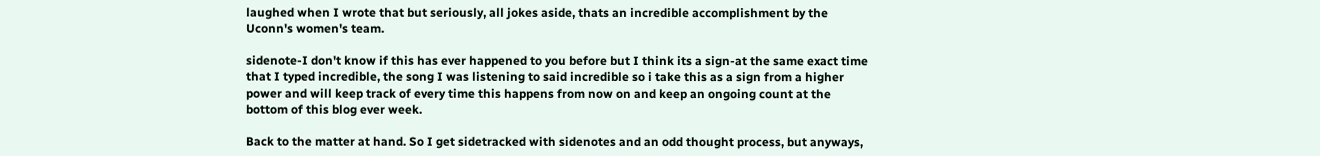laughed when I wrote that but seriously, all jokes aside, thats an incredible accomplishment by the Uconn's women's team.

sidenote-I don't know if this has ever happened to you before but I think its a sign-at the same exact time that I typed incredible, the song I was listening to said incredible so i take this as a sign from a higher power and will keep track of every time this happens from now on and keep an ongoing count at the bottom of this blog ever week.

Back to the matter at hand. So I get sidetracked with sidenotes and an odd thought process, but anyways,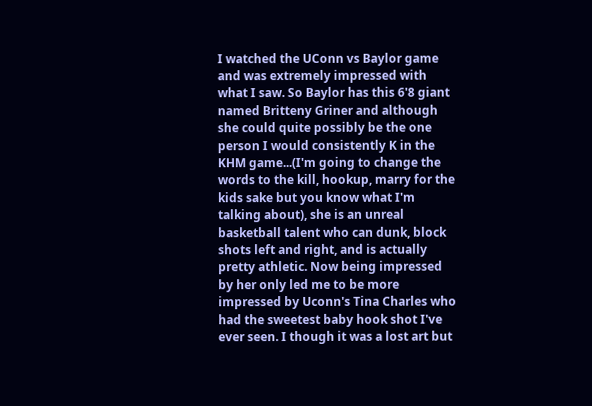I watched the UConn vs Baylor game and was extremely impressed with what I saw. So Baylor has this 6'8 giant named Britteny Griner and although she could quite possibly be the one person I would consistently K in the KHM game...(I'm going to change the words to the kill, hookup, marry for the kids sake but you know what I'm talking about), she is an unreal basketball talent who can dunk, block shots left and right, and is actually pretty athletic. Now being impressed by her only led me to be more impressed by Uconn's Tina Charles who had the sweetest baby hook shot I've ever seen. I though it was a lost art but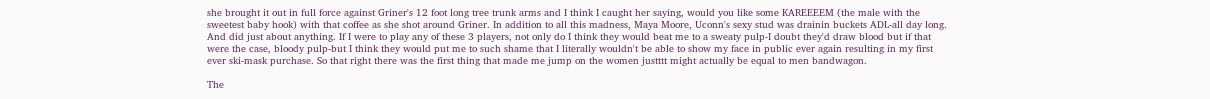she brought it out in full force against Griner's 12 foot long tree trunk arms and I think I caught her saying, would you like some KAREEEEM (the male with the sweetest baby hook) with that coffee as she shot around Griner. In addition to all this madness, Maya Moore, Uconn's sexy stud was drainin buckets ADL-all day long. And did just about anything. If I were to play any of these 3 players, not only do I think they would beat me to a sweaty pulp-I doubt they'd draw blood but if that were the case, bloody pulp-but I think they would put me to such shame that I literally wouldn't be able to show my face in public ever again resulting in my first ever ski-mask purchase. So that right there was the first thing that made me jump on the women justttt might actually be equal to men bandwagon.

The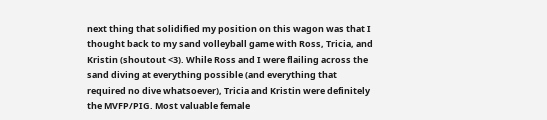next thing that solidified my position on this wagon was that I thought back to my sand volleyball game with Ross, Tricia, and Kristin (shoutout <3). While Ross and I were flailing across the sand diving at everything possible (and everything that required no dive whatsoever), Tricia and Kristin were definitely the MVFP/PIG. Most valuable female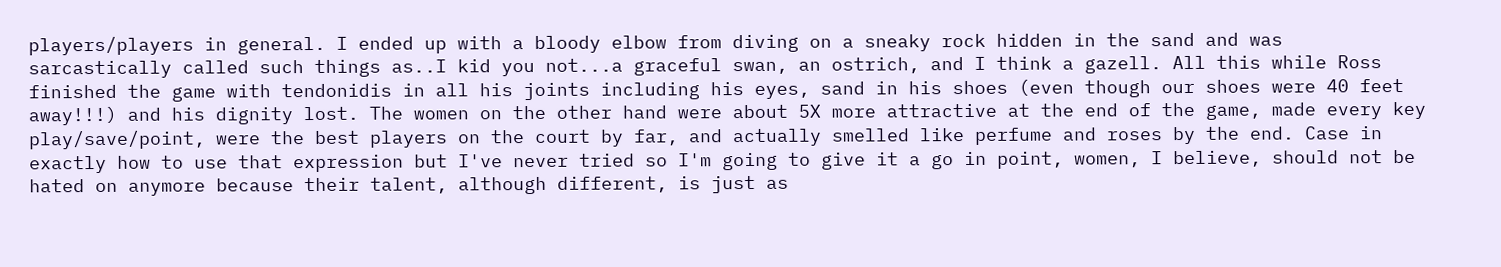players/players in general. I ended up with a bloody elbow from diving on a sneaky rock hidden in the sand and was sarcastically called such things as..I kid you not...a graceful swan, an ostrich, and I think a gazell. All this while Ross finished the game with tendonidis in all his joints including his eyes, sand in his shoes (even though our shoes were 40 feet away!!!) and his dignity lost. The women on the other hand were about 5X more attractive at the end of the game, made every key play/save/point, were the best players on the court by far, and actually smelled like perfume and roses by the end. Case in exactly how to use that expression but I've never tried so I'm going to give it a go in point, women, I believe, should not be hated on anymore because their talent, although different, is just as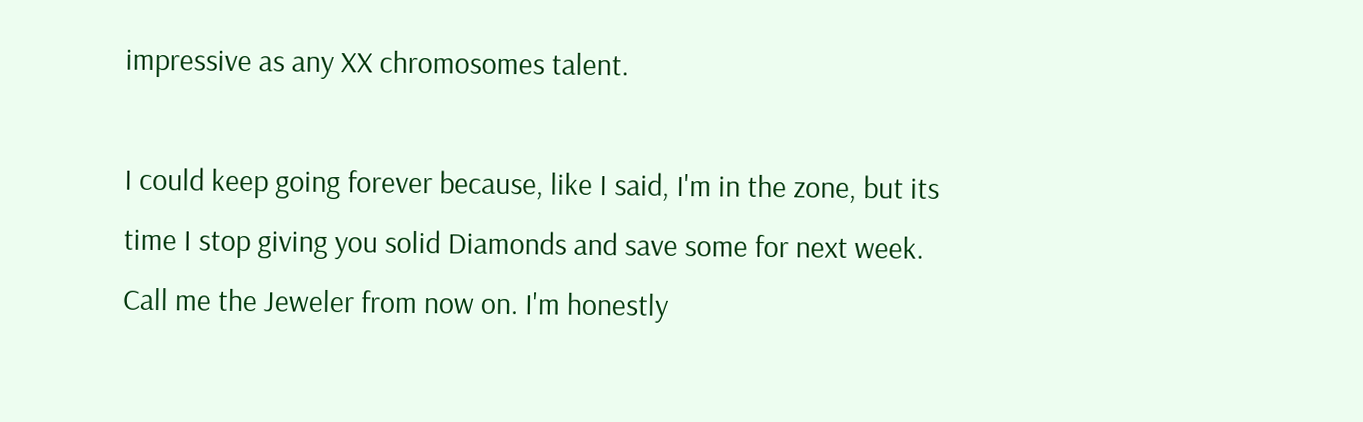impressive as any XX chromosomes talent.

I could keep going forever because, like I said, I'm in the zone, but its time I stop giving you solid Diamonds and save some for next week. Call me the Jeweler from now on. I'm honestly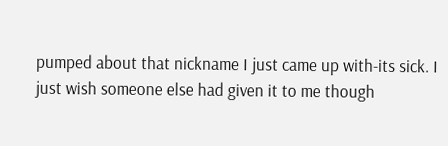pumped about that nickname I just came up with-its sick. I just wish someone else had given it to me though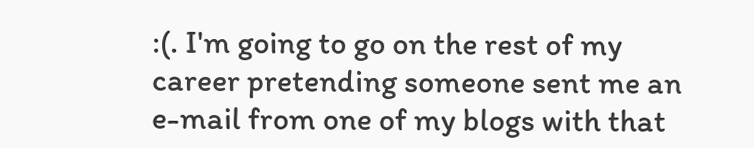:(. I'm going to go on the rest of my career pretending someone sent me an e-mail from one of my blogs with that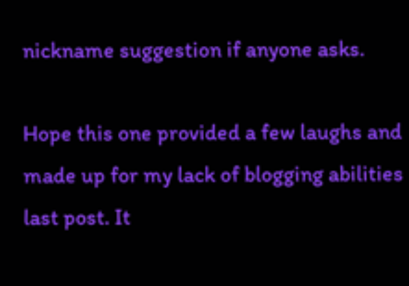nickname suggestion if anyone asks.

Hope this one provided a few laughs and made up for my lack of blogging abilities last post. It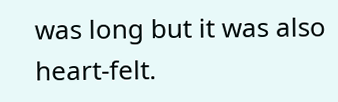was long but it was also heart-felt.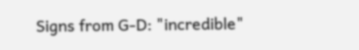Signs from G-D: "incredible"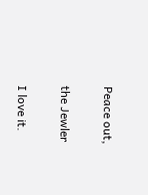Peace out,

the Jewler

I love it.